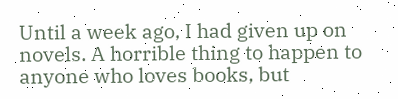Until a week ago, I had given up on novels. A horrible thing to happen to anyone who loves books, but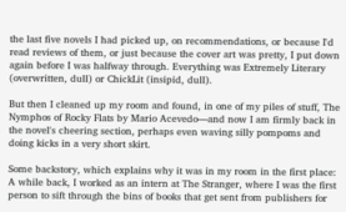the last five novels I had picked up, on recommendations, or because I'd read reviews of them, or just because the cover art was pretty, I put down again before I was halfway through. Everything was Extremely Literary (overwritten, dull) or ChickLit (insipid, dull).

But then I cleaned up my room and found, in one of my piles of stuff, The Nymphos of Rocky Flats by Mario Acevedo—and now I am firmly back in the novel's cheering section, perhaps even waving silly pompoms and doing kicks in a very short skirt.

Some backstory, which explains why it was in my room in the first place: A while back, I worked as an intern at The Stranger, where I was the first person to sift through the bins of books that get sent from publishers for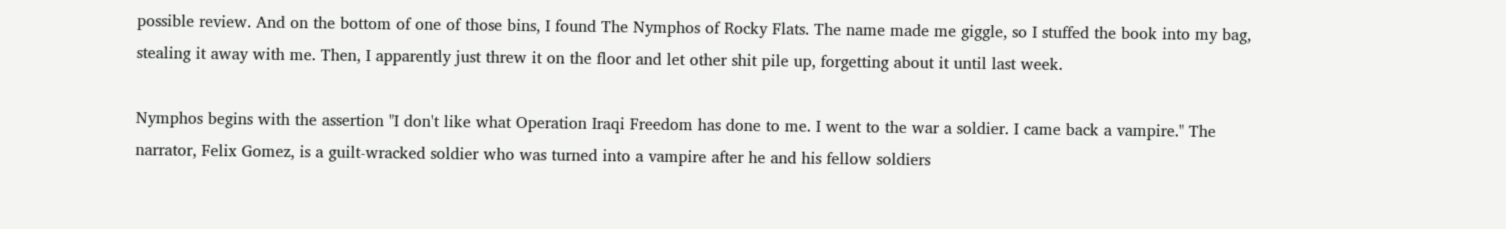possible review. And on the bottom of one of those bins, I found The Nymphos of Rocky Flats. The name made me giggle, so I stuffed the book into my bag, stealing it away with me. Then, I apparently just threw it on the floor and let other shit pile up, forgetting about it until last week.

Nymphos begins with the assertion "I don't like what Operation Iraqi Freedom has done to me. I went to the war a soldier. I came back a vampire." The narrator, Felix Gomez, is a guilt-wracked soldier who was turned into a vampire after he and his fellow soldiers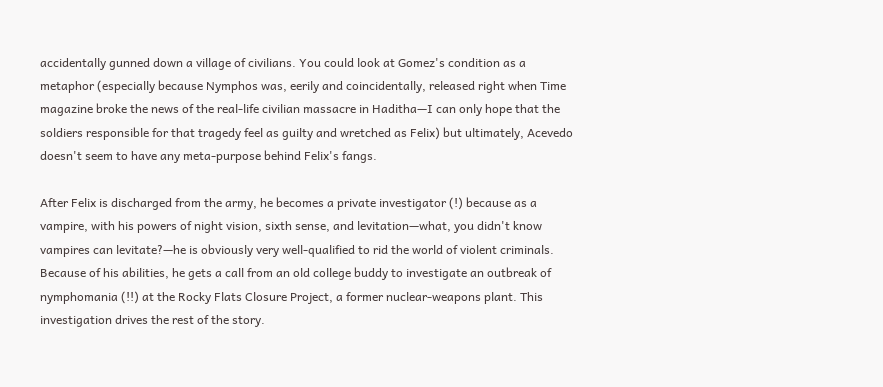accidentally gunned down a village of civilians. You could look at Gomez's condition as a metaphor (especially because Nymphos was, eerily and coincidentally, released right when Time magazine broke the news of the real-life civilian massacre in Haditha—I can only hope that the soldiers responsible for that tragedy feel as guilty and wretched as Felix) but ultimately, Acevedo doesn't seem to have any meta-purpose behind Felix's fangs.

After Felix is discharged from the army, he becomes a private investigator (!) because as a vampire, with his powers of night vision, sixth sense, and levitation—what, you didn't know vampires can levitate?—he is obviously very well-qualified to rid the world of violent criminals. Because of his abilities, he gets a call from an old college buddy to investigate an outbreak of nymphomania (!!) at the Rocky Flats Closure Project, a former nuclear-weapons plant. This investigation drives the rest of the story.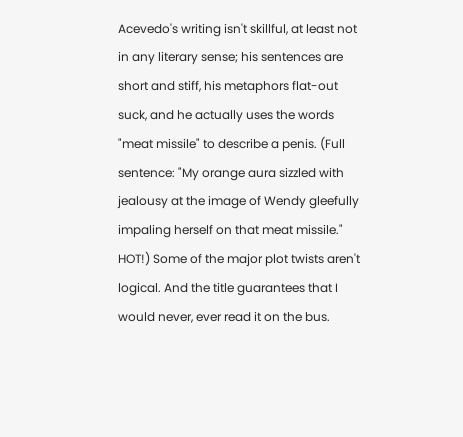Acevedo's writing isn't skillful, at least not in any literary sense; his sentences are short and stiff, his metaphors flat-out suck, and he actually uses the words "meat missile" to describe a penis. (Full sentence: "My orange aura sizzled with jealousy at the image of Wendy gleefully impaling herself on that meat missile." HOT!) Some of the major plot twists aren't logical. And the title guarantees that I would never, ever read it on the bus.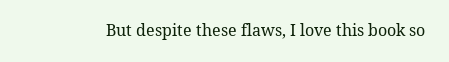But despite these flaws, I love this book so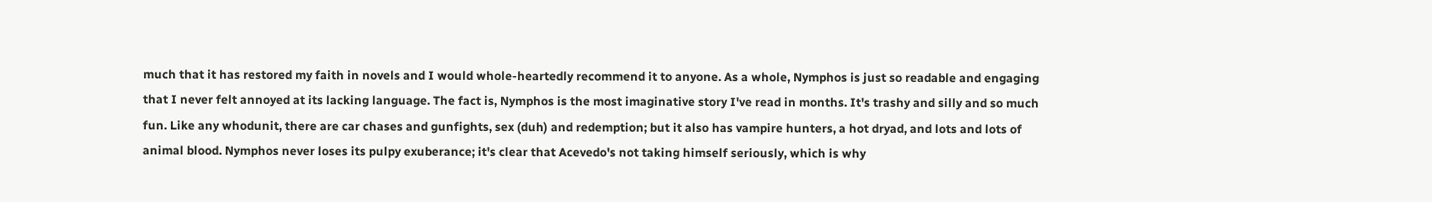much that it has restored my faith in novels and I would whole-heartedly recommend it to anyone. As a whole, Nymphos is just so readable and engaging that I never felt annoyed at its lacking language. The fact is, Nymphos is the most imaginative story I've read in months. It's trashy and silly and so much fun. Like any whodunit, there are car chases and gunfights, sex (duh) and redemption; but it also has vampire hunters, a hot dryad, and lots and lots of animal blood. Nymphos never loses its pulpy exuberance; it's clear that Acevedo's not taking himself seriously, which is why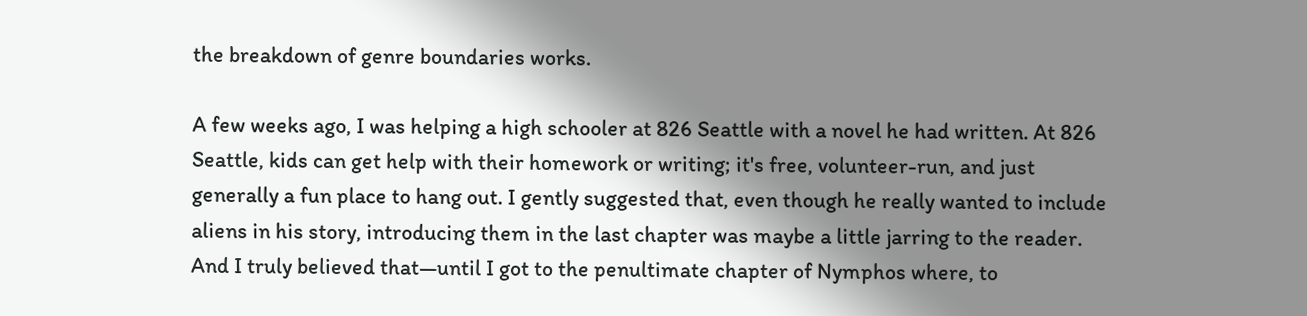the breakdown of genre boundaries works.

A few weeks ago, I was helping a high schooler at 826 Seattle with a novel he had written. At 826 Seattle, kids can get help with their homework or writing; it's free, volunteer-run, and just generally a fun place to hang out. I gently suggested that, even though he really wanted to include aliens in his story, introducing them in the last chapter was maybe a little jarring to the reader. And I truly believed that—until I got to the penultimate chapter of Nymphos where, to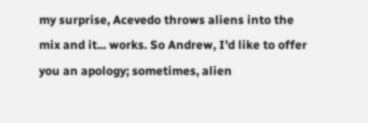my surprise, Acevedo throws aliens into the mix and it... works. So Andrew, I'd like to offer you an apology; sometimes, alien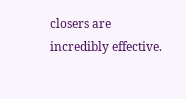closers are incredibly effective.